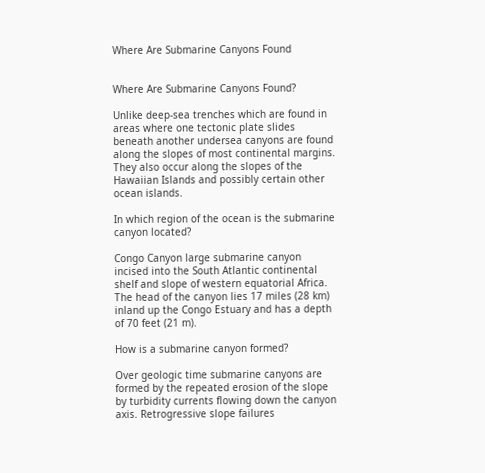Where Are Submarine Canyons Found


Where Are Submarine Canyons Found?

Unlike deep-sea trenches which are found in areas where one tectonic plate slides beneath another undersea canyons are found along the slopes of most continental margins. They also occur along the slopes of the Hawaiian Islands and possibly certain other ocean islands.

In which region of the ocean is the submarine canyon located?

Congo Canyon large submarine canyon incised into the South Atlantic continental shelf and slope of western equatorial Africa. The head of the canyon lies 17 miles (28 km) inland up the Congo Estuary and has a depth of 70 feet (21 m).

How is a submarine canyon formed?

Over geologic time submarine canyons are formed by the repeated erosion of the slope by turbidity currents flowing down the canyon axis. Retrogressive slope failures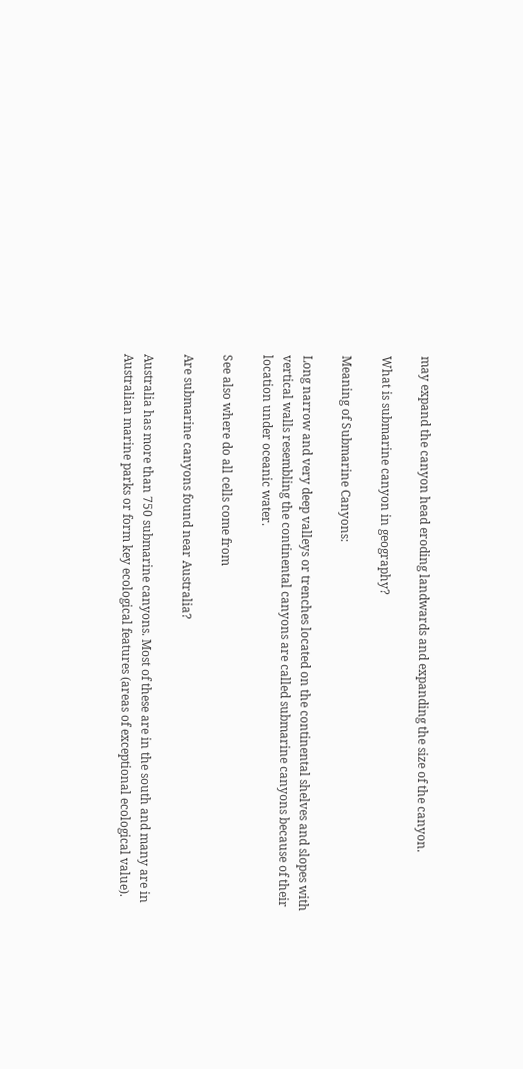may expand the canyon head eroding landwards and expanding the size of the canyon.

What is submarine canyon in geography?

Meaning of Submarine Canyons:

Long narrow and very deep valleys or trenches located on the continental shelves and slopes with vertical walls resembling the continental canyons are called submarine canyons because of their location under oceanic water.

See also where do all cells come from

Are submarine canyons found near Australia?

Australia has more than 750 submarine canyons. Most of these are in the south and many are in Australian marine parks or form key ecological features (areas of exceptional ecological value).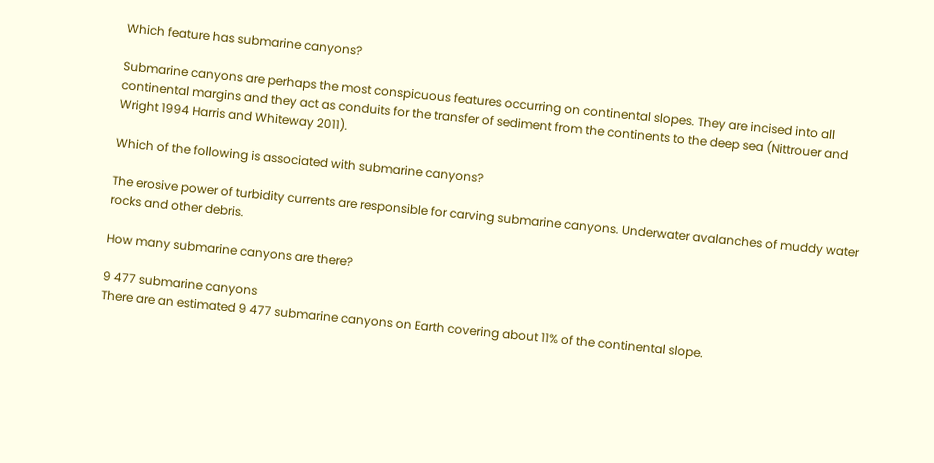Which feature has submarine canyons?

Submarine canyons are perhaps the most conspicuous features occurring on continental slopes. They are incised into all continental margins and they act as conduits for the transfer of sediment from the continents to the deep sea (Nittrouer and Wright 1994 Harris and Whiteway 2011).

Which of the following is associated with submarine canyons?

The erosive power of turbidity currents are responsible for carving submarine canyons. Underwater avalanches of muddy water rocks and other debris.

How many submarine canyons are there?

9 477 submarine canyons
There are an estimated 9 477 submarine canyons on Earth covering about 11% of the continental slope.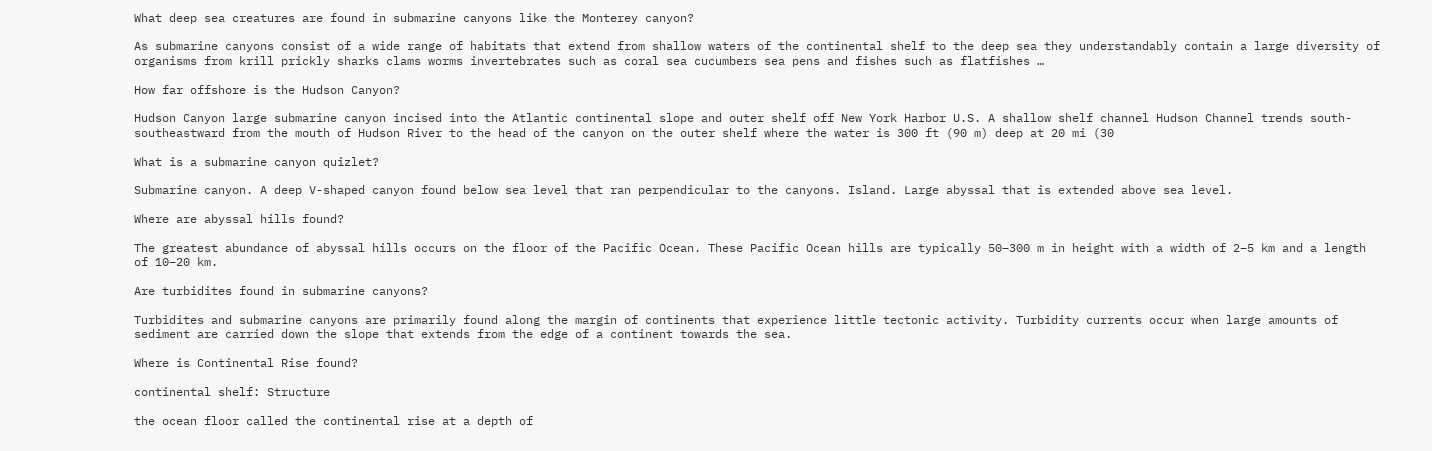What deep sea creatures are found in submarine canyons like the Monterey canyon?

As submarine canyons consist of a wide range of habitats that extend from shallow waters of the continental shelf to the deep sea they understandably contain a large diversity of organisms from krill prickly sharks clams worms invertebrates such as coral sea cucumbers sea pens and fishes such as flatfishes …

How far offshore is the Hudson Canyon?

Hudson Canyon large submarine canyon incised into the Atlantic continental slope and outer shelf off New York Harbor U.S. A shallow shelf channel Hudson Channel trends south-southeastward from the mouth of Hudson River to the head of the canyon on the outer shelf where the water is 300 ft (90 m) deep at 20 mi (30

What is a submarine canyon quizlet?

Submarine canyon. A deep V-shaped canyon found below sea level that ran perpendicular to the canyons. Island. Large abyssal that is extended above sea level.

Where are abyssal hills found?

The greatest abundance of abyssal hills occurs on the floor of the Pacific Ocean. These Pacific Ocean hills are typically 50–300 m in height with a width of 2–5 km and a length of 10–20 km.

Are turbidites found in submarine canyons?

Turbidites and submarine canyons are primarily found along the margin of continents that experience little tectonic activity. Turbidity currents occur when large amounts of sediment are carried down the slope that extends from the edge of a continent towards the sea.

Where is Continental Rise found?

continental shelf: Structure

the ocean floor called the continental rise at a depth of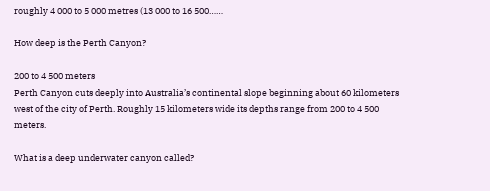roughly 4 000 to 5 000 metres (13 000 to 16 500……

How deep is the Perth Canyon?

200 to 4 500 meters
Perth Canyon cuts deeply into Australia’s continental slope beginning about 60 kilometers west of the city of Perth. Roughly 15 kilometers wide its depths range from 200 to 4 500 meters.

What is a deep underwater canyon called?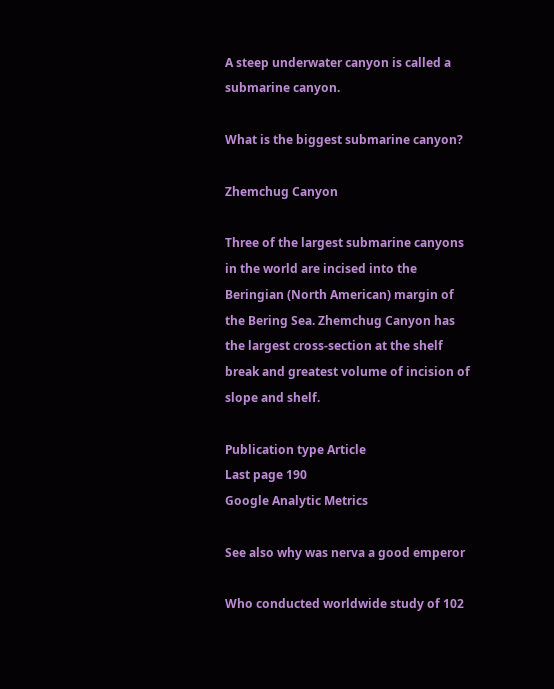A steep underwater canyon is called a submarine canyon.

What is the biggest submarine canyon?

Zhemchug Canyon

Three of the largest submarine canyons in the world are incised into the Beringian (North American) margin of the Bering Sea. Zhemchug Canyon has the largest cross-section at the shelf break and greatest volume of incision of slope and shelf.

Publication type Article
Last page 190
Google Analytic Metrics

See also why was nerva a good emperor

Who conducted worldwide study of 102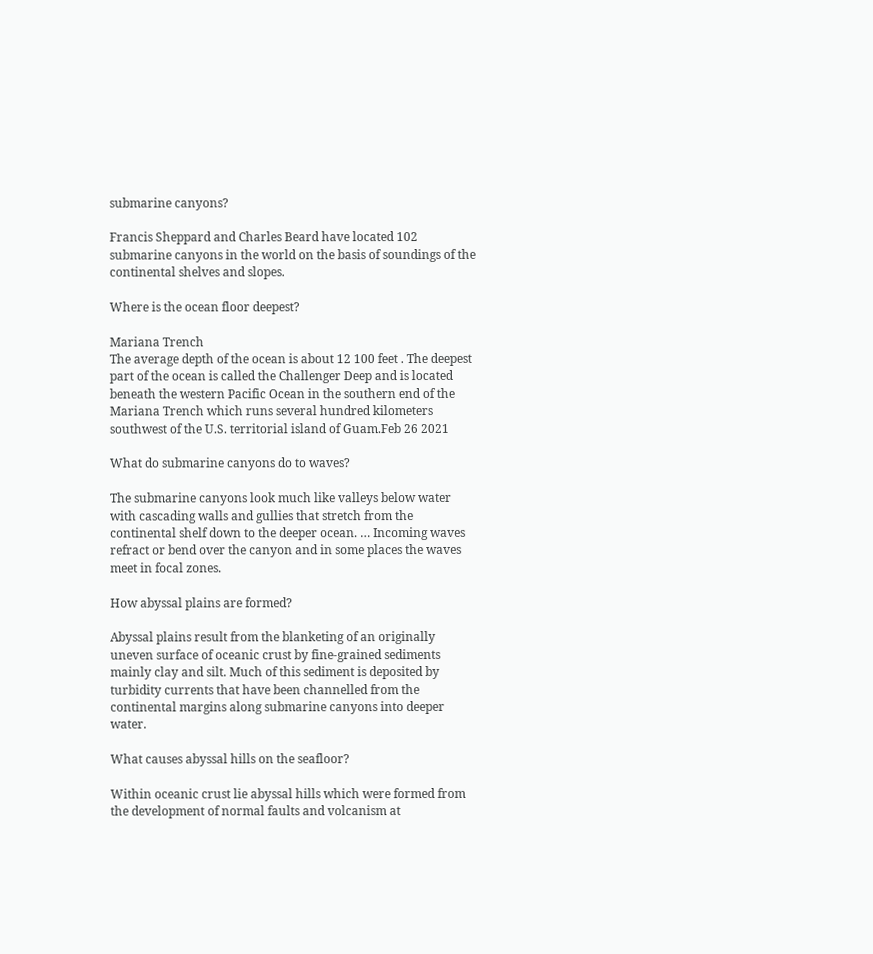submarine canyons?

Francis Sheppard and Charles Beard have located 102 submarine canyons in the world on the basis of soundings of the continental shelves and slopes.

Where is the ocean floor deepest?

Mariana Trench
The average depth of the ocean is about 12 100 feet . The deepest part of the ocean is called the Challenger Deep and is located beneath the western Pacific Ocean in the southern end of the Mariana Trench which runs several hundred kilometers southwest of the U.S. territorial island of Guam.Feb 26 2021

What do submarine canyons do to waves?

The submarine canyons look much like valleys below water with cascading walls and gullies that stretch from the continental shelf down to the deeper ocean. … Incoming waves refract or bend over the canyon and in some places the waves meet in focal zones.

How abyssal plains are formed?

Abyssal plains result from the blanketing of an originally uneven surface of oceanic crust by fine-grained sediments mainly clay and silt. Much of this sediment is deposited by turbidity currents that have been channelled from the continental margins along submarine canyons into deeper water.

What causes abyssal hills on the seafloor?

Within oceanic crust lie abyssal hills which were formed from the development of normal faults and volcanism at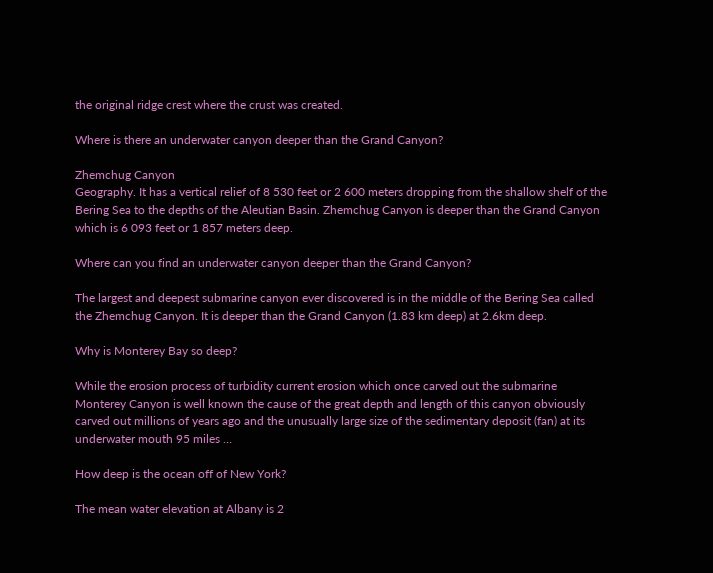the original ridge crest where the crust was created.

Where is there an underwater canyon deeper than the Grand Canyon?

Zhemchug Canyon
Geography. It has a vertical relief of 8 530 feet or 2 600 meters dropping from the shallow shelf of the Bering Sea to the depths of the Aleutian Basin. Zhemchug Canyon is deeper than the Grand Canyon which is 6 093 feet or 1 857 meters deep.

Where can you find an underwater canyon deeper than the Grand Canyon?

The largest and deepest submarine canyon ever discovered is in the middle of the Bering Sea called the Zhemchug Canyon. It is deeper than the Grand Canyon (1.83 km deep) at 2.6km deep.

Why is Monterey Bay so deep?

While the erosion process of turbidity current erosion which once carved out the submarine Monterey Canyon is well known the cause of the great depth and length of this canyon obviously carved out millions of years ago and the unusually large size of the sedimentary deposit (fan) at its underwater mouth 95 miles …

How deep is the ocean off of New York?

The mean water elevation at Albany is 2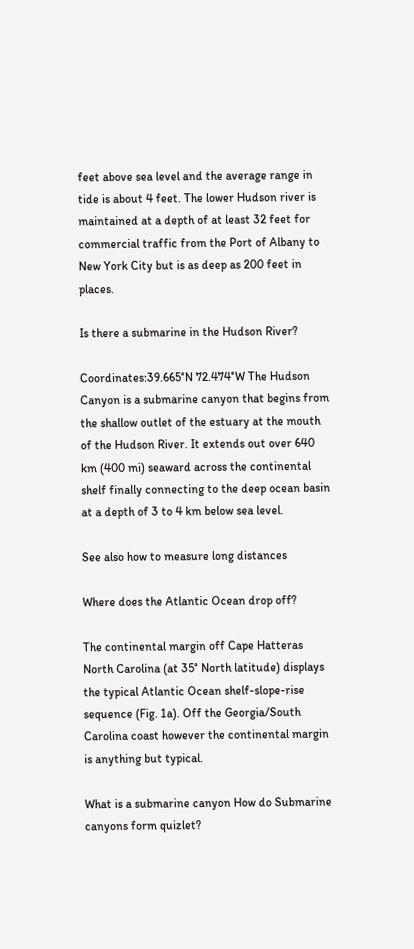feet above sea level and the average range in tide is about 4 feet. The lower Hudson river is maintained at a depth of at least 32 feet for commercial traffic from the Port of Albany to New York City but is as deep as 200 feet in places.

Is there a submarine in the Hudson River?

Coordinates:39.665°N 72.474°W The Hudson Canyon is a submarine canyon that begins from the shallow outlet of the estuary at the mouth of the Hudson River. It extends out over 640 km (400 mi) seaward across the continental shelf finally connecting to the deep ocean basin at a depth of 3 to 4 km below sea level.

See also how to measure long distances

Where does the Atlantic Ocean drop off?

The continental margin off Cape Hatteras North Carolina (at 35° North latitude) displays the typical Atlantic Ocean shelf-slope-rise sequence (Fig. 1a). Off the Georgia/South Carolina coast however the continental margin is anything but typical.

What is a submarine canyon How do Submarine canyons form quizlet?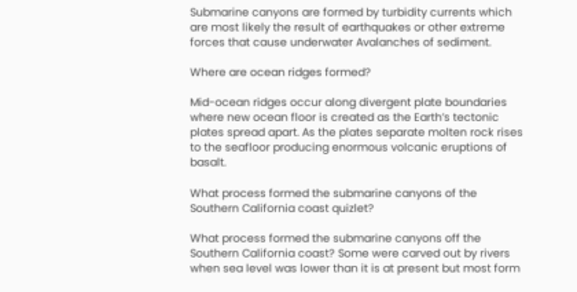Submarine canyons are formed by turbidity currents which are most likely the result of earthquakes or other extreme forces that cause underwater Avalanches of sediment.

Where are ocean ridges formed?

Mid-ocean ridges occur along divergent plate boundaries where new ocean floor is created as the Earth’s tectonic plates spread apart. As the plates separate molten rock rises to the seafloor producing enormous volcanic eruptions of basalt.

What process formed the submarine canyons of the Southern California coast quizlet?

What process formed the submarine canyons off the Southern California coast? Some were carved out by rivers when sea level was lower than it is at present but most form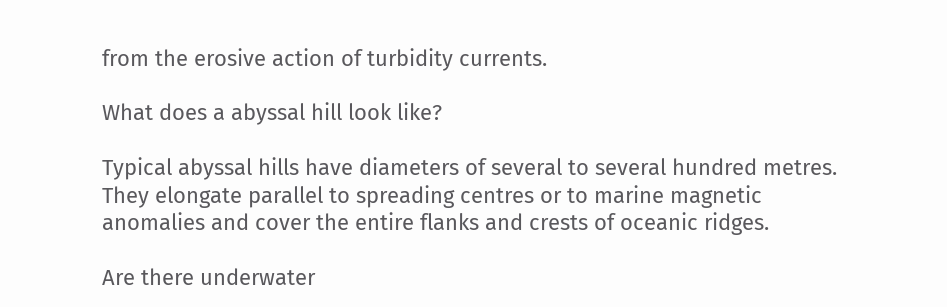from the erosive action of turbidity currents.

What does a abyssal hill look like?

Typical abyssal hills have diameters of several to several hundred metres. They elongate parallel to spreading centres or to marine magnetic anomalies and cover the entire flanks and crests of oceanic ridges.

Are there underwater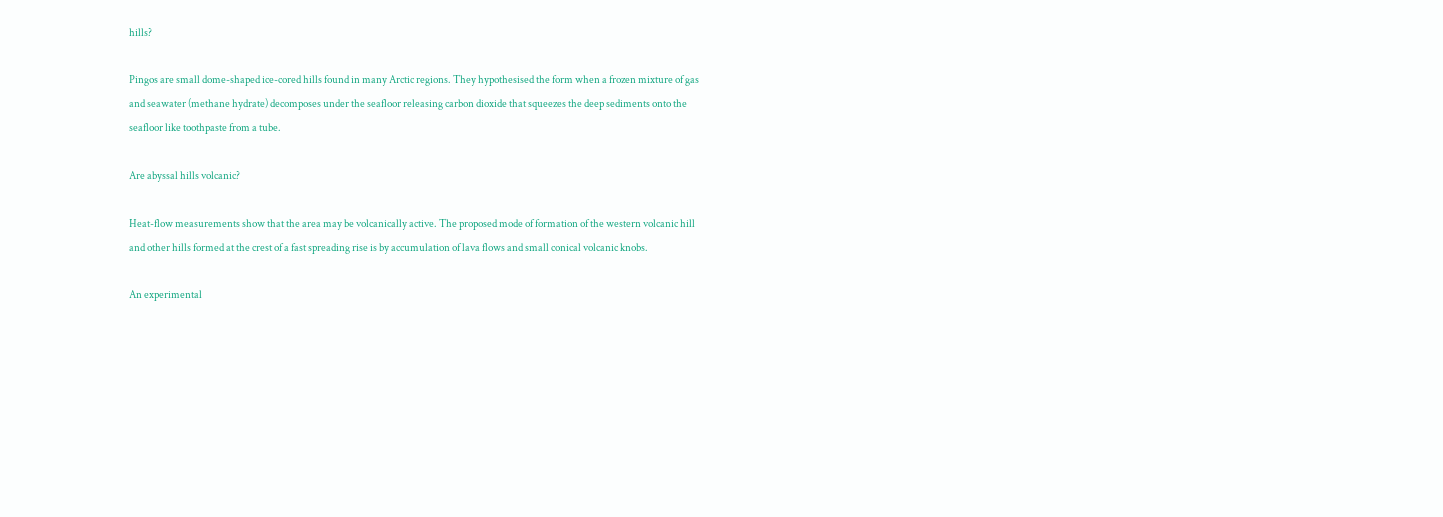hills?

Pingos are small dome-shaped ice-cored hills found in many Arctic regions. They hypothesised the form when a frozen mixture of gas and seawater (methane hydrate) decomposes under the seafloor releasing carbon dioxide that squeezes the deep sediments onto the seafloor like toothpaste from a tube.

Are abyssal hills volcanic?

Heat-flow measurements show that the area may be volcanically active. The proposed mode of formation of the western volcanic hill and other hills formed at the crest of a fast spreading rise is by accumulation of lava flows and small conical volcanic knobs.

An experimental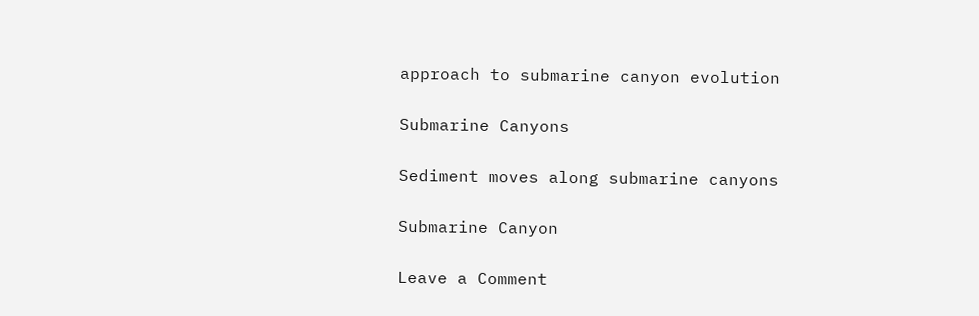approach to submarine canyon evolution

Submarine Canyons

Sediment moves along submarine canyons

Submarine Canyon

Leave a Comment